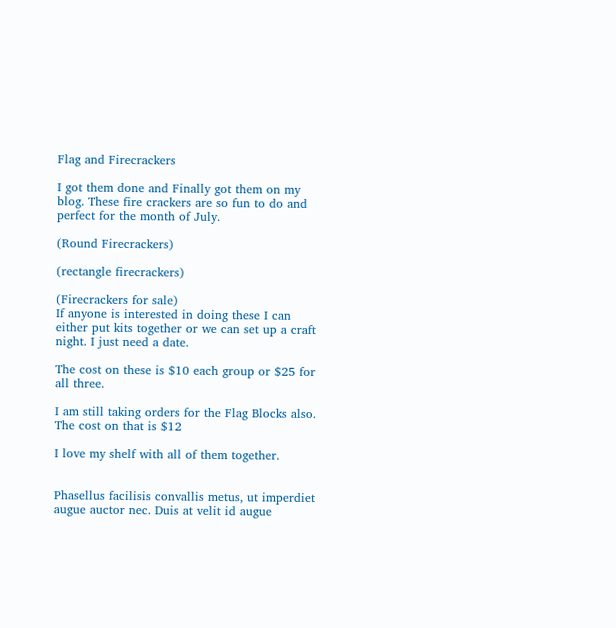Flag and Firecrackers

I got them done and Finally got them on my blog. These fire crackers are so fun to do and perfect for the month of July.

(Round Firecrackers)

(rectangle firecrackers)

(Firecrackers for sale)
If anyone is interested in doing these I can either put kits together or we can set up a craft night. I just need a date.

The cost on these is $10 each group or $25 for all three.

I am still taking orders for the Flag Blocks also. The cost on that is $12

I love my shelf with all of them together.


Phasellus facilisis convallis metus, ut imperdiet augue auctor nec. Duis at velit id augue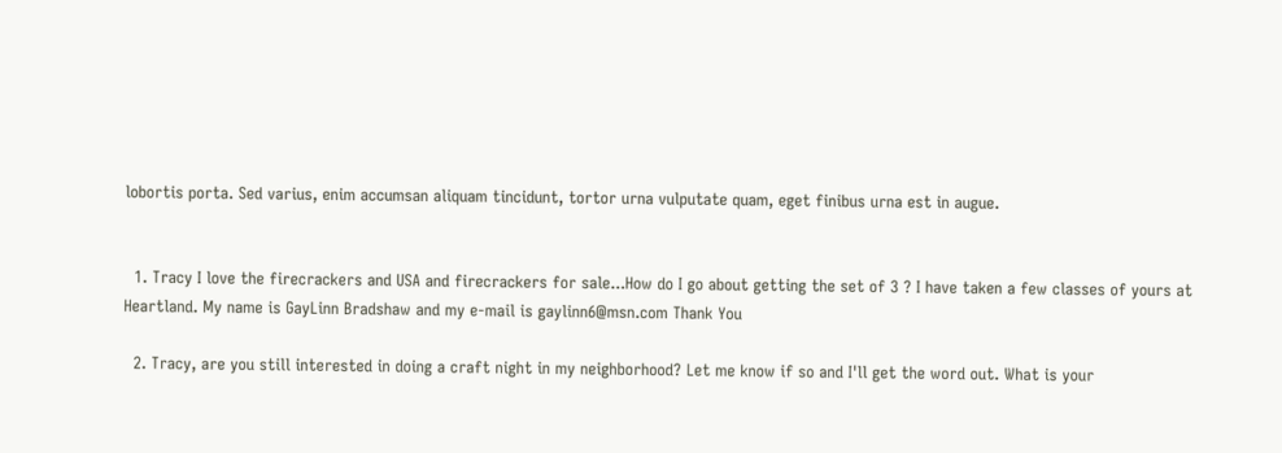lobortis porta. Sed varius, enim accumsan aliquam tincidunt, tortor urna vulputate quam, eget finibus urna est in augue.


  1. Tracy I love the firecrackers and USA and firecrackers for sale...How do I go about getting the set of 3 ? I have taken a few classes of yours at Heartland. My name is GayLinn Bradshaw and my e-mail is gaylinn6@msn.com Thank You

  2. Tracy, are you still interested in doing a craft night in my neighborhood? Let me know if so and I'll get the word out. What is your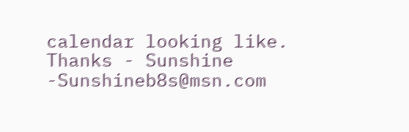calendar looking like. Thanks - Sunshine -Sunshineb8s@msn.com